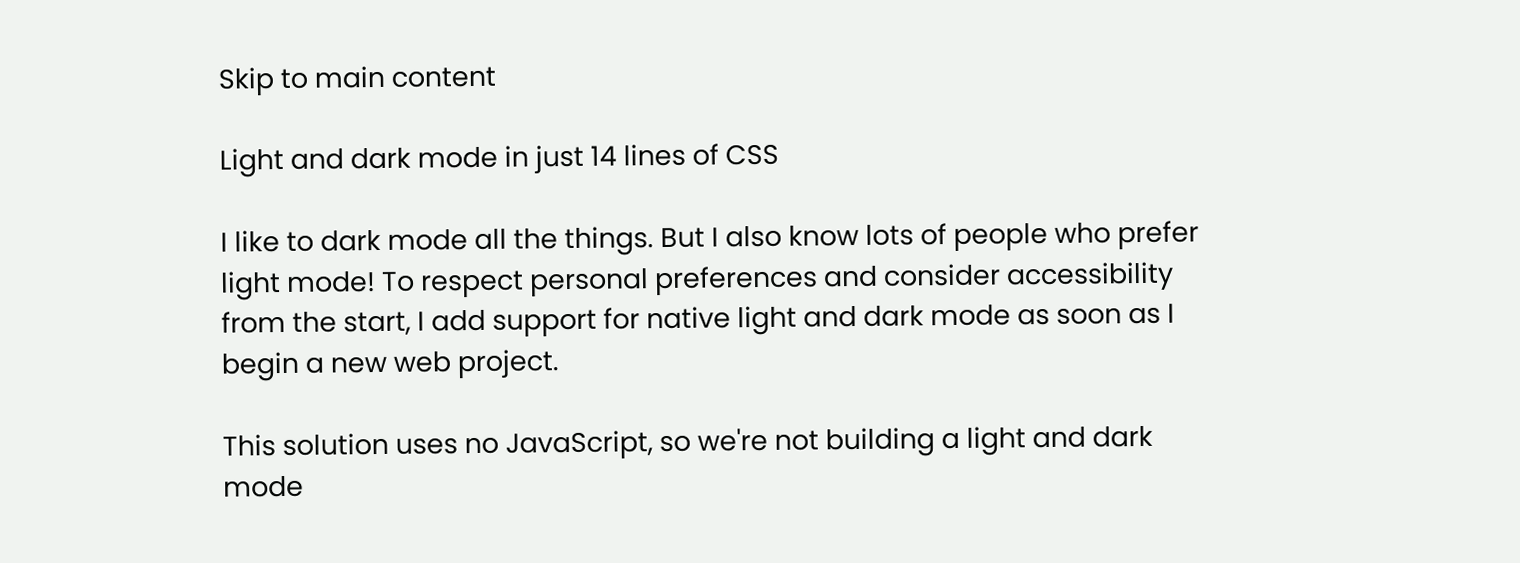Skip to main content

Light and dark mode in just 14 lines of CSS

I like to dark mode all the things. But I also know lots of people who prefer light mode! To respect personal preferences and consider accessibility from the start, I add support for native light and dark mode as soon as I begin a new web project.

This solution uses no JavaScript, so we're not building a light and dark mode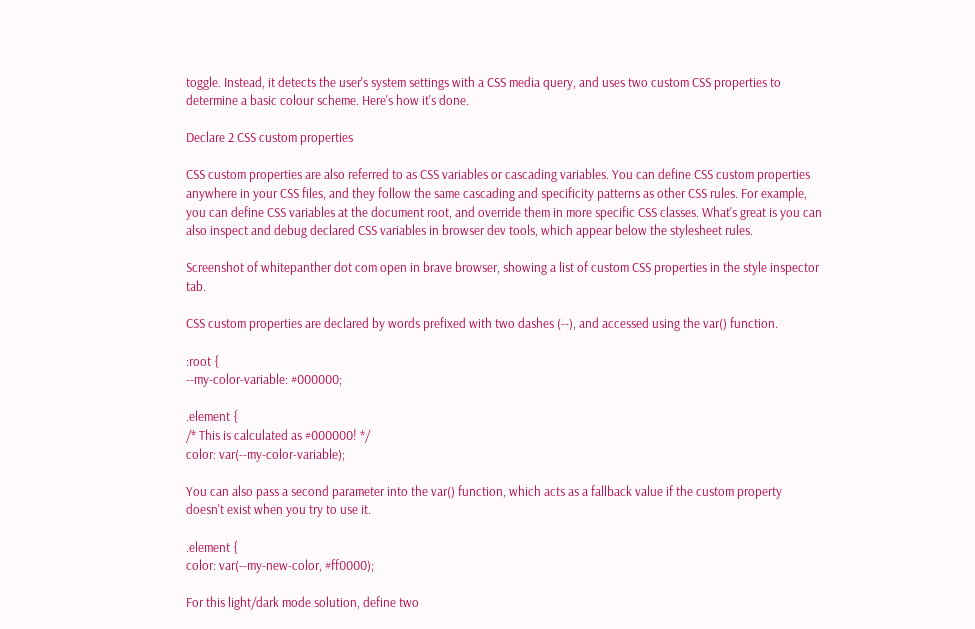toggle. Instead, it detects the user's system settings with a CSS media query, and uses two custom CSS properties to determine a basic colour scheme. Here's how it's done.

Declare 2 CSS custom properties

CSS custom properties are also referred to as CSS variables or cascading variables. You can define CSS custom properties anywhere in your CSS files, and they follow the same cascading and specificity patterns as other CSS rules. For example, you can define CSS variables at the document root, and override them in more specific CSS classes. What's great is you can also inspect and debug declared CSS variables in browser dev tools, which appear below the stylesheet rules.

Screenshot of whitepanther dot com open in brave browser, showing a list of custom CSS properties in the style inspector tab.

CSS custom properties are declared by words prefixed with two dashes (--), and accessed using the var() function.

:root {
--my-color-variable: #000000;

.element {
/* This is calculated as #000000! */
color: var(--my-color-variable);

You can also pass a second parameter into the var() function, which acts as a fallback value if the custom property doesn't exist when you try to use it.

.element {
color: var(--my-new-color, #ff0000);

For this light/dark mode solution, define two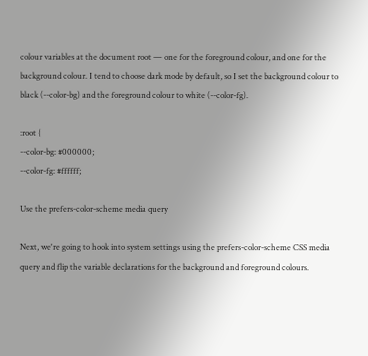colour variables at the document root — one for the foreground colour, and one for the background colour. I tend to choose dark mode by default, so I set the background colour to black (--color-bg) and the foreground colour to white (--color-fg).

:root {
--color-bg: #000000;
--color-fg: #ffffff;

Use the prefers-color-scheme media query

Next, we're going to hook into system settings using the prefers-color-scheme CSS media query and flip the variable declarations for the background and foreground colours.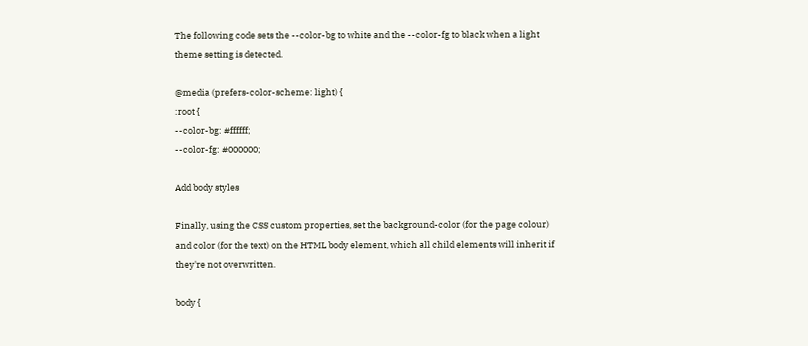The following code sets the --color-bg to white and the --color-fg to black when a light theme setting is detected.

@media (prefers-color-scheme: light) {
:root {
--color-bg: #ffffff;
--color-fg: #000000;

Add body styles

Finally, using the CSS custom properties, set the background-color (for the page colour) and color (for the text) on the HTML body element, which all child elements will inherit if they're not overwritten.

body {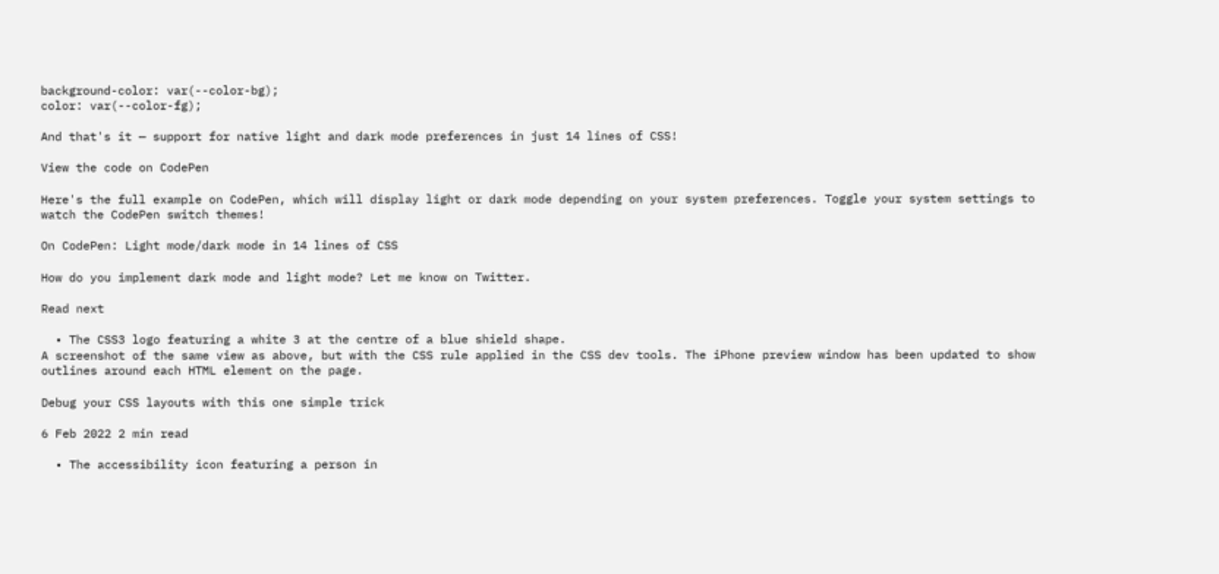background-color: var(--color-bg);
color: var(--color-fg);

And that's it — support for native light and dark mode preferences in just 14 lines of CSS!

View the code on CodePen

Here's the full example on CodePen, which will display light or dark mode depending on your system preferences. Toggle your system settings to watch the CodePen switch themes!

On CodePen: Light mode/dark mode in 14 lines of CSS

How do you implement dark mode and light mode? Let me know on Twitter.

Read next

  • The CSS3 logo featuring a white 3 at the centre of a blue shield shape.
A screenshot of the same view as above, but with the CSS rule applied in the CSS dev tools. The iPhone preview window has been updated to show outlines around each HTML element on the page.

Debug your CSS layouts with this one simple trick

6 Feb 2022 2 min read

  • The accessibility icon featuring a person in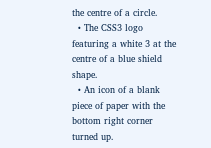the centre of a circle.
  • The CSS3 logo featuring a white 3 at the centre of a blue shield shape.
  • An icon of a blank piece of paper with the bottom right corner turned up.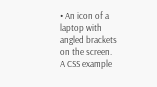• An icon of a laptop with angled brackets on the screen.
A CSS example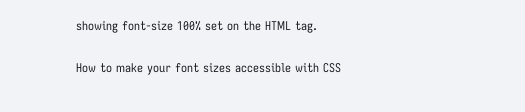showing font-size 100% set on the HTML tag.

How to make your font sizes accessible with CSS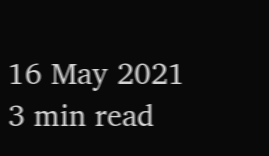16 May 2021 3 min read